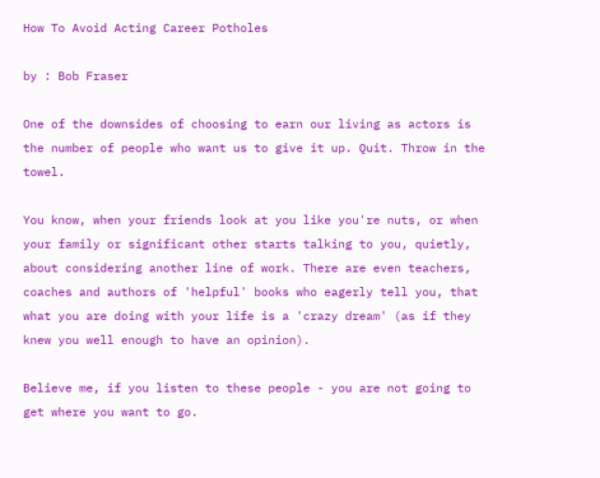How To Avoid Acting Career Potholes

by : Bob Fraser

One of the downsides of choosing to earn our living as actors is the number of people who want us to give it up. Quit. Throw in the towel.

You know, when your friends look at you like you're nuts, or when your family or significant other starts talking to you, quietly, about considering another line of work. There are even teachers, coaches and authors of 'helpful' books who eagerly tell you, that what you are doing with your life is a 'crazy dream' (as if they knew you well enough to have an opinion).

Believe me, if you listen to these people - you are not going to get where you want to go.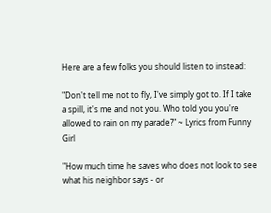Here are a few folks you should listen to instead:

"Don't tell me not to fly, I've simply got to. If I take a spill, it's me and not you. Who told you you're allowed to rain on my parade?" ~ Lyrics from Funny Girl

"How much time he saves who does not look to see what his neighbor says - or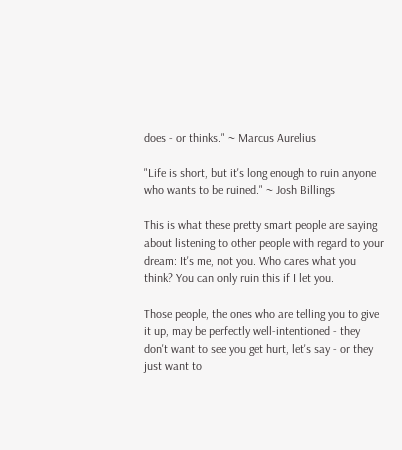does - or thinks." ~ Marcus Aurelius

"Life is short, but it's long enough to ruin anyone who wants to be ruined." ~ Josh Billings

This is what these pretty smart people are saying about listening to other people with regard to your dream: It's me, not you. Who cares what you think? You can only ruin this if I let you.

Those people, the ones who are telling you to give it up, may be perfectly well-intentioned - they don't want to see you get hurt, let's say - or they just want to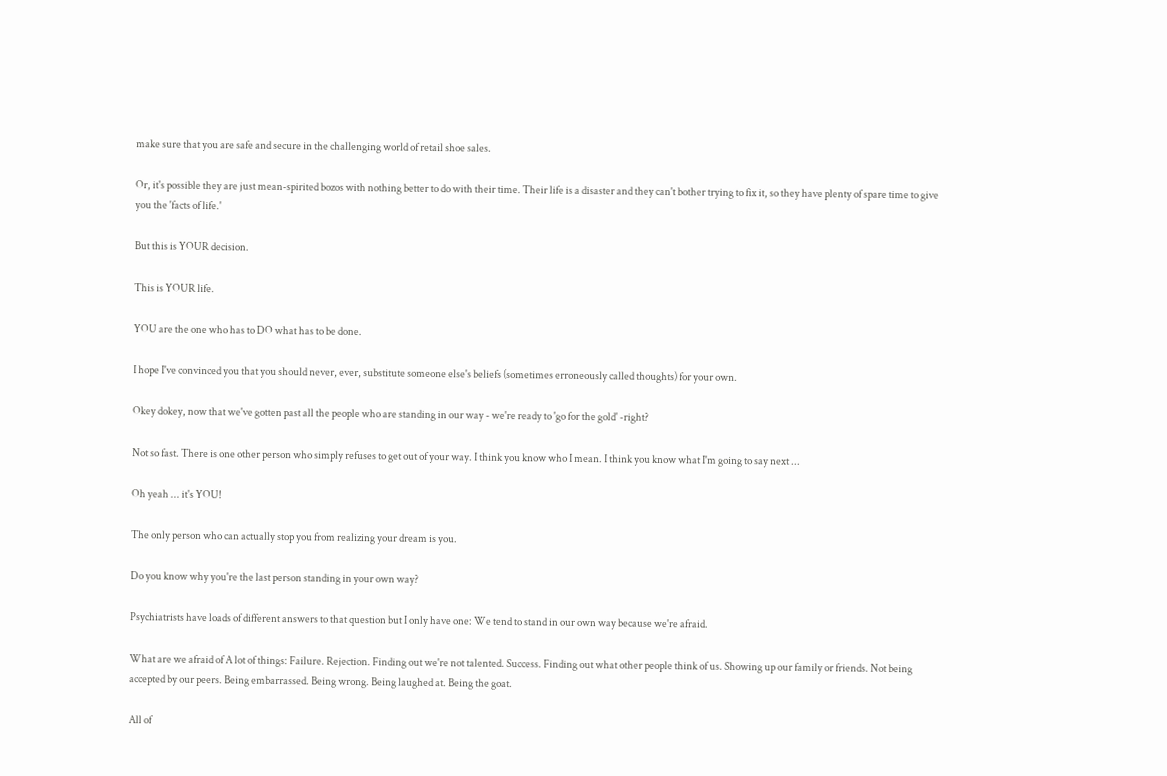make sure that you are safe and secure in the challenging world of retail shoe sales.

Or, it's possible they are just mean-spirited bozos with nothing better to do with their time. Their life is a disaster and they can't bother trying to fix it, so they have plenty of spare time to give you the 'facts of life.'

But this is YOUR decision.

This is YOUR life.

YOU are the one who has to DO what has to be done.

I hope I've convinced you that you should never, ever, substitute someone else's beliefs (sometimes erroneously called thoughts) for your own.

Okey dokey, now that we've gotten past all the people who are standing in our way - we're ready to 'go for the gold' -right?

Not so fast. There is one other person who simply refuses to get out of your way. I think you know who I mean. I think you know what I'm going to say next ...

Oh yeah ... it's YOU!

The only person who can actually stop you from realizing your dream is you.

Do you know why you're the last person standing in your own way?

Psychiatrists have loads of different answers to that question but I only have one: We tend to stand in our own way because we're afraid.

What are we afraid of A lot of things: Failure. Rejection. Finding out we're not talented. Success. Finding out what other people think of us. Showing up our family or friends. Not being accepted by our peers. Being embarrassed. Being wrong. Being laughed at. Being the goat.

All of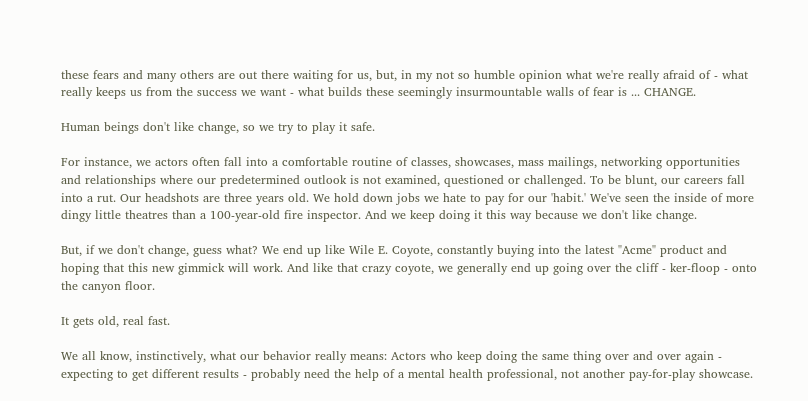these fears and many others are out there waiting for us, but, in my not so humble opinion what we're really afraid of - what really keeps us from the success we want - what builds these seemingly insurmountable walls of fear is ... CHANGE.

Human beings don't like change, so we try to play it safe.

For instance, we actors often fall into a comfortable routine of classes, showcases, mass mailings, networking opportunities and relationships where our predetermined outlook is not examined, questioned or challenged. To be blunt, our careers fall into a rut. Our headshots are three years old. We hold down jobs we hate to pay for our 'habit.' We've seen the inside of more dingy little theatres than a 100-year-old fire inspector. And we keep doing it this way because we don't like change.

But, if we don't change, guess what? We end up like Wile E. Coyote, constantly buying into the latest "Acme" product and hoping that this new gimmick will work. And like that crazy coyote, we generally end up going over the cliff - ker-floop - onto the canyon floor.

It gets old, real fast.

We all know, instinctively, what our behavior really means: Actors who keep doing the same thing over and over again - expecting to get different results - probably need the help of a mental health professional, not another pay-for-play showcase.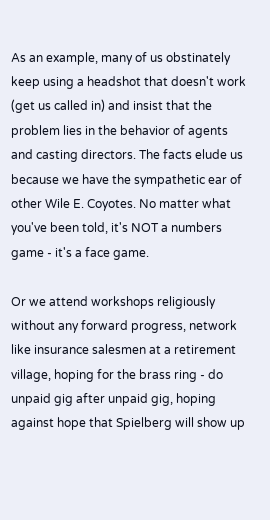As an example, many of us obstinately keep using a headshot that doesn't work (get us called in) and insist that the problem lies in the behavior of agents and casting directors. The facts elude us because we have the sympathetic ear of other Wile E. Coyotes. No matter what you've been told, it's NOT a numbers game - it's a face game.

Or we attend workshops religiously without any forward progress, network like insurance salesmen at a retirement village, hoping for the brass ring - do unpaid gig after unpaid gig, hoping against hope that Spielberg will show up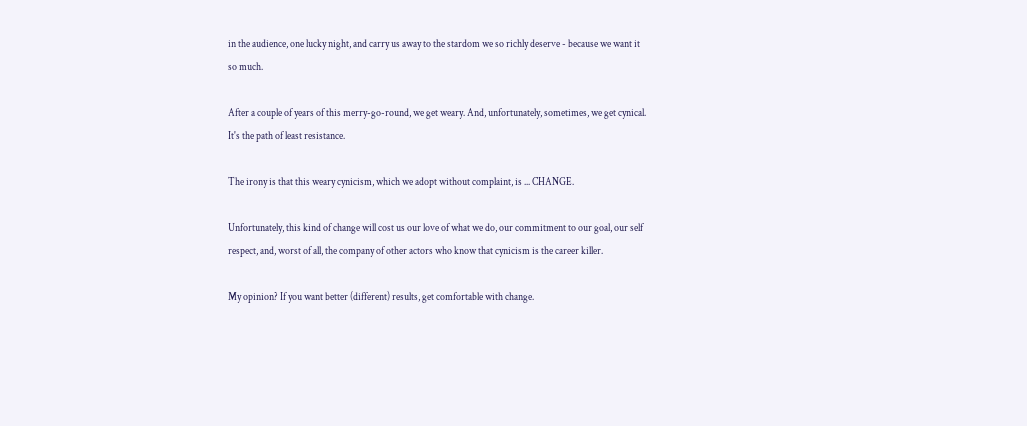in the audience, one lucky night, and carry us away to the stardom we so richly deserve - because we want it so much.

After a couple of years of this merry-go-round, we get weary. And, unfortunately, sometimes, we get cynical. It's the path of least resistance.

The irony is that this weary cynicism, which we adopt without complaint, is ... CHANGE.

Unfortunately, this kind of change will cost us our love of what we do, our commitment to our goal, our self respect, and, worst of all, the company of other actors who know that cynicism is the career killer.

My opinion? If you want better (different) results, get comfortable with change.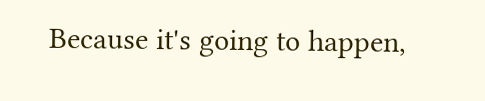Because it's going to happen,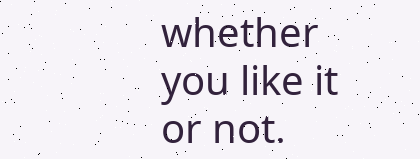whether you like it or not.